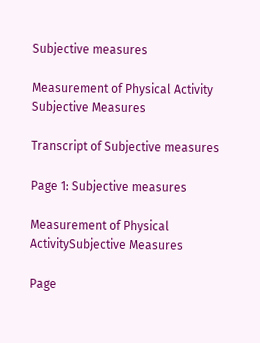Subjective measures

Measurement of Physical Activity Subjective Measures

Transcript of Subjective measures

Page 1: Subjective measures

Measurement of Physical ActivitySubjective Measures

Page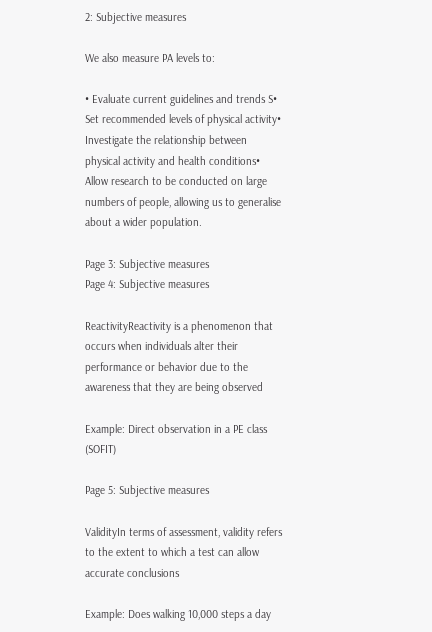2: Subjective measures

We also measure PA levels to:

• Evaluate current guidelines and trends S• Set recommended levels of physical activity• Investigate the relationship between physical activity and health conditions• Allow research to be conducted on large numbers of people, allowing us to generalise about a wider population.

Page 3: Subjective measures
Page 4: Subjective measures

ReactivityReactivity is a phenomenon that occurs when individuals alter their performance or behavior due to the awareness that they are being observed

Example: Direct observation in a PE class (SOFIT)

Page 5: Subjective measures

ValidityIn terms of assessment, validity refers to the extent to which a test can allow accurate conclusions

Example: Does walking 10,000 steps a day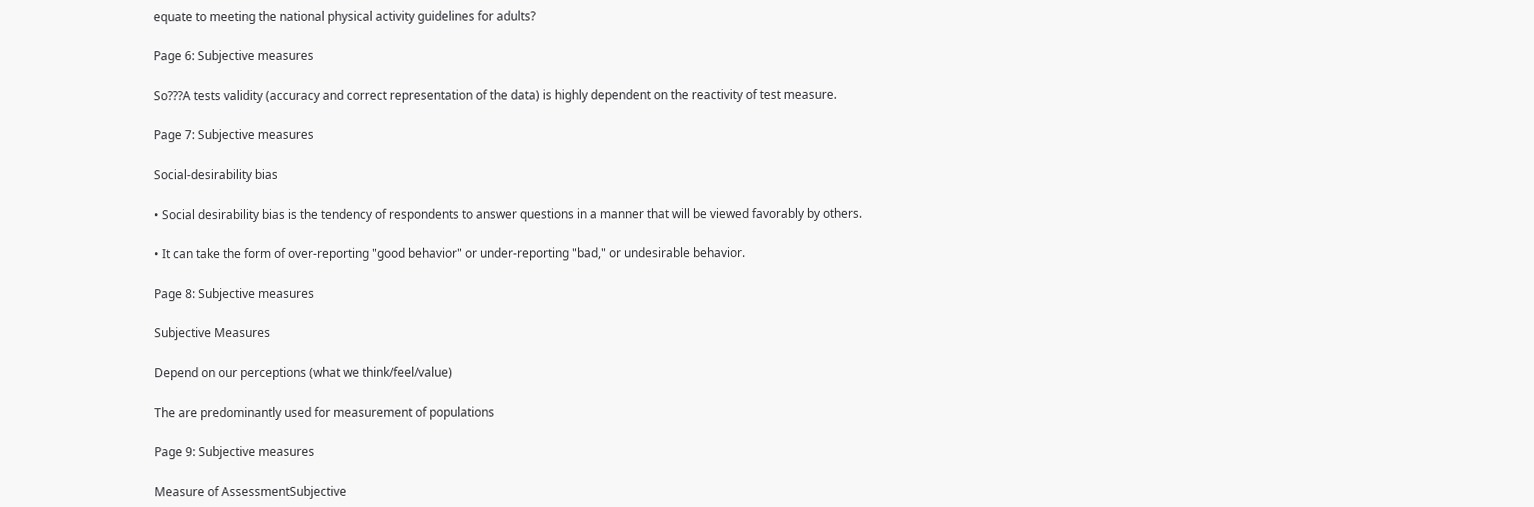equate to meeting the national physical activity guidelines for adults?

Page 6: Subjective measures

So???A tests validity (accuracy and correct representation of the data) is highly dependent on the reactivity of test measure.

Page 7: Subjective measures

Social-desirability bias

• Social desirability bias is the tendency of respondents to answer questions in a manner that will be viewed favorably by others.

• It can take the form of over-reporting "good behavior" or under-reporting "bad," or undesirable behavior.

Page 8: Subjective measures

Subjective Measures

Depend on our perceptions (what we think/feel/value)

The are predominantly used for measurement of populations

Page 9: Subjective measures

Measure of AssessmentSubjective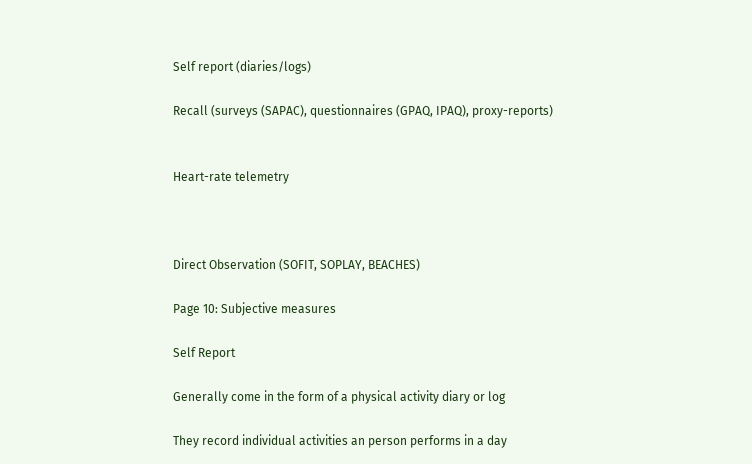Self report (diaries/logs)

Recall (surveys (SAPAC), questionnaires (GPAQ, IPAQ), proxy-reports)


Heart-rate telemetry



Direct Observation (SOFIT, SOPLAY, BEACHES)

Page 10: Subjective measures

Self Report

Generally come in the form of a physical activity diary or log

They record individual activities an person performs in a day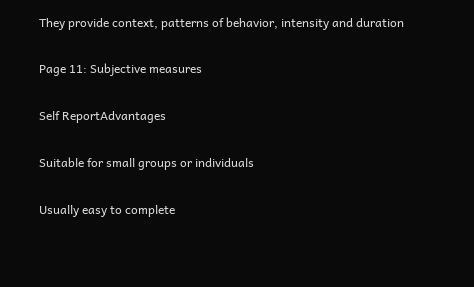They provide context, patterns of behavior, intensity and duration

Page 11: Subjective measures

Self ReportAdvantages

Suitable for small groups or individuals

Usually easy to complete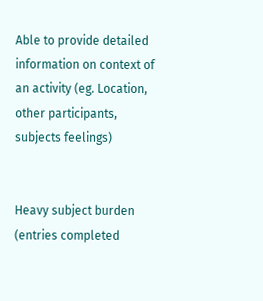Able to provide detailed information on context of an activity (eg. Location, other participants, subjects feelings)


Heavy subject burden (entries completed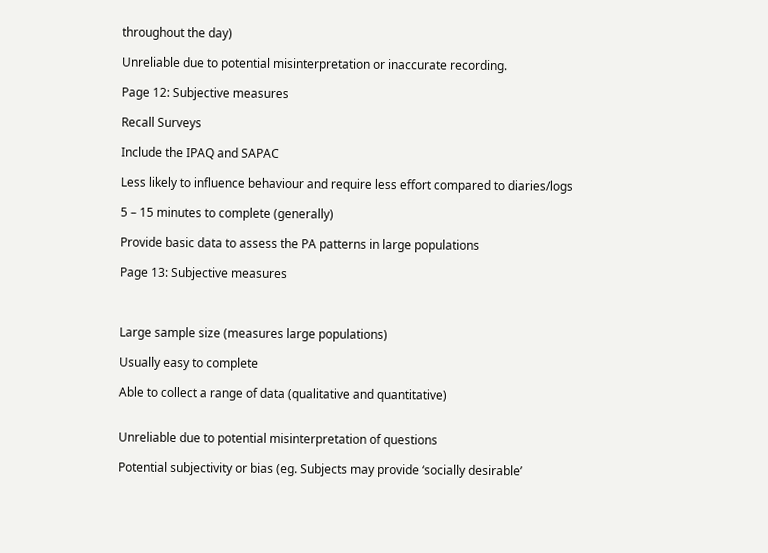throughout the day)

Unreliable due to potential misinterpretation or inaccurate recording.

Page 12: Subjective measures

Recall Surveys

Include the IPAQ and SAPAC

Less likely to influence behaviour and require less effort compared to diaries/logs

5 – 15 minutes to complete (generally)

Provide basic data to assess the PA patterns in large populations

Page 13: Subjective measures



Large sample size (measures large populations)

Usually easy to complete

Able to collect a range of data (qualitative and quantitative)


Unreliable due to potential misinterpretation of questions

Potential subjectivity or bias (eg. Subjects may provide ‘socially desirable’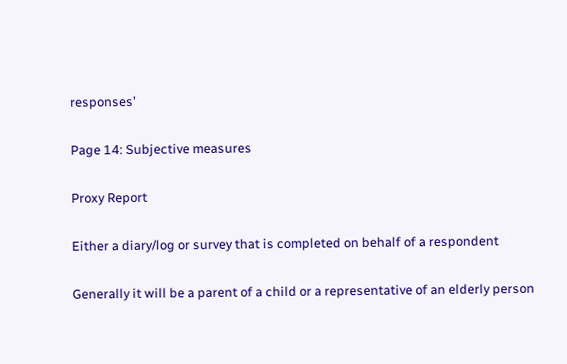responses’

Page 14: Subjective measures

Proxy Report

Either a diary/log or survey that is completed on behalf of a respondent

Generally it will be a parent of a child or a representative of an elderly person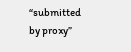“submitted by proxy”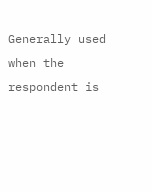Generally used when the respondent is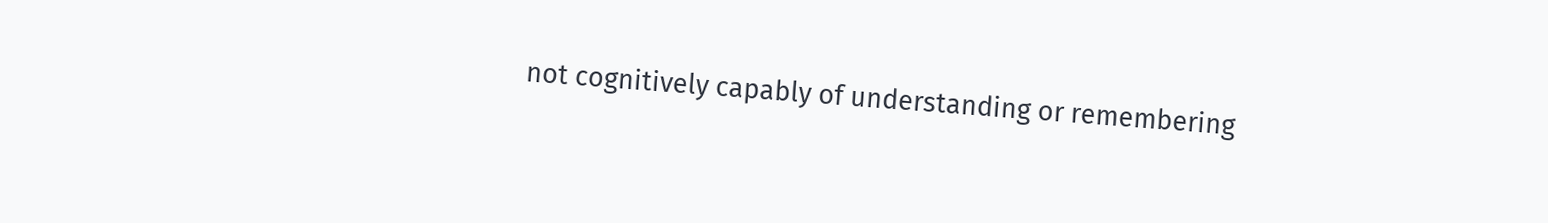not cognitively capably of understanding or remembering